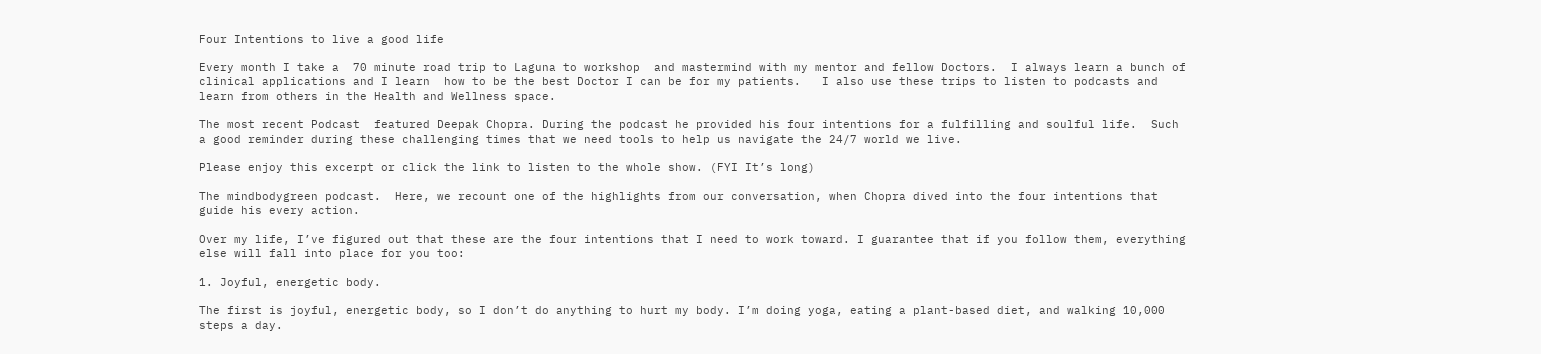Four Intentions to live a good life

Every month I take a  70 minute road trip to Laguna to workshop  and mastermind with my mentor and fellow Doctors.  I always learn a bunch of clinical applications and I learn  how to be the best Doctor I can be for my patients.   I also use these trips to listen to podcasts and learn from others in the Health and Wellness space.

The most recent Podcast  featured Deepak Chopra. During the podcast he provided his four intentions for a fulfilling and soulful life.  Such a good reminder during these challenging times that we need tools to help us navigate the 24/7 world we live.

Please enjoy this excerpt or click the link to listen to the whole show. (FYI It’s long)

The mindbodygreen podcast.  Here, we recount one of the highlights from our conversation, when Chopra dived into the four intentions that guide his every action.

Over my life, I’ve figured out that these are the four intentions that I need to work toward. I guarantee that if you follow them, everything else will fall into place for you too:

1. Joyful, energetic body.

The first is joyful, energetic body, so I don’t do anything to hurt my body. I’m doing yoga, eating a plant-based diet, and walking 10,000 steps a day.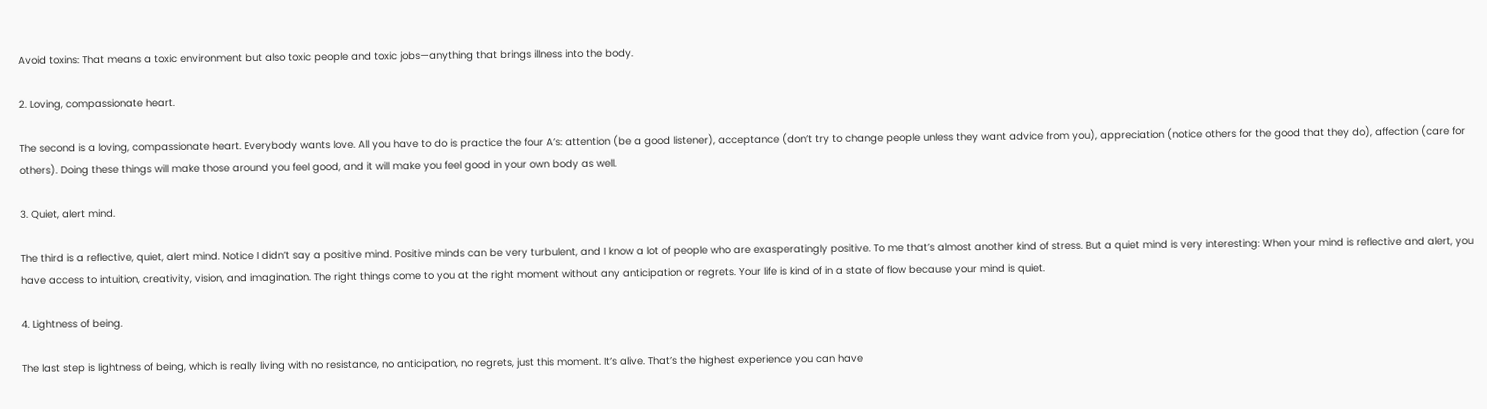Avoid toxins: That means a toxic environment but also toxic people and toxic jobs—anything that brings illness into the body.

2. Loving, compassionate heart.

The second is a loving, compassionate heart. Everybody wants love. All you have to do is practice the four A’s: attention (be a good listener), acceptance (don’t try to change people unless they want advice from you), appreciation (notice others for the good that they do), affection (care for others). Doing these things will make those around you feel good, and it will make you feel good in your own body as well.

3. Quiet, alert mind.

The third is a reflective, quiet, alert mind. Notice I didn’t say a positive mind. Positive minds can be very turbulent, and I know a lot of people who are exasperatingly positive. To me that’s almost another kind of stress. But a quiet mind is very interesting: When your mind is reflective and alert, you have access to intuition, creativity, vision, and imagination. The right things come to you at the right moment without any anticipation or regrets. Your life is kind of in a state of flow because your mind is quiet.

4. Lightness of being.

The last step is lightness of being, which is really living with no resistance, no anticipation, no regrets, just this moment. It’s alive. That’s the highest experience you can have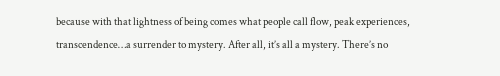because with that lightness of being comes what people call flow, peak experiences, transcendence…a surrender to mystery. After all, it’s all a mystery. There’s no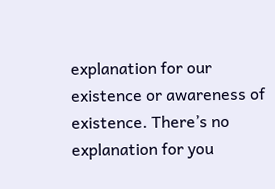explanation for our existence or awareness of existence. There’s no explanation for you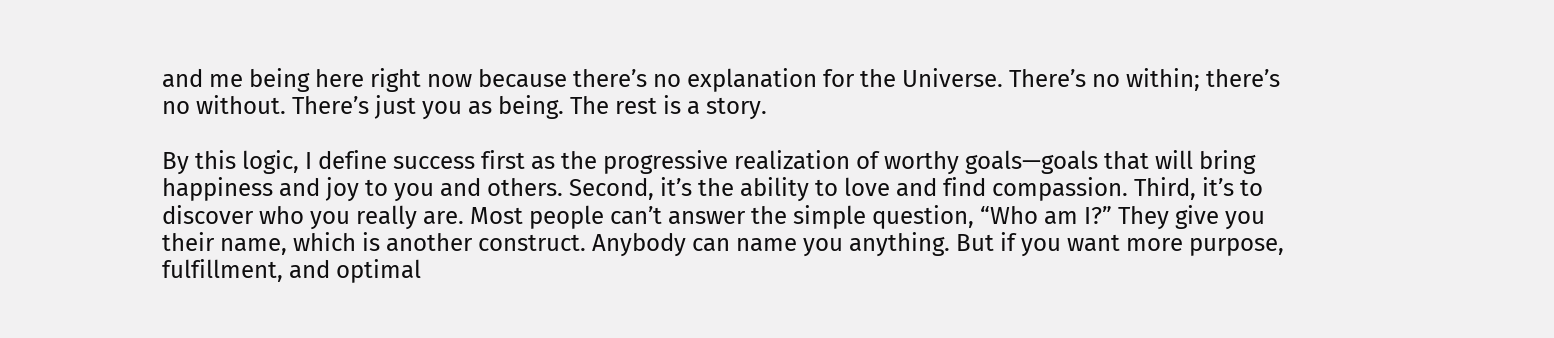and me being here right now because there’s no explanation for the Universe. There’s no within; there’s no without. There’s just you as being. The rest is a story.

By this logic, I define success first as the progressive realization of worthy goals—goals that will bring happiness and joy to you and others. Second, it’s the ability to love and find compassion. Third, it’s to discover who you really are. Most people can’t answer the simple question, “Who am I?” They give you their name, which is another construct. Anybody can name you anything. But if you want more purpose, fulfillment, and optimal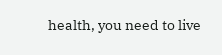health, you need to live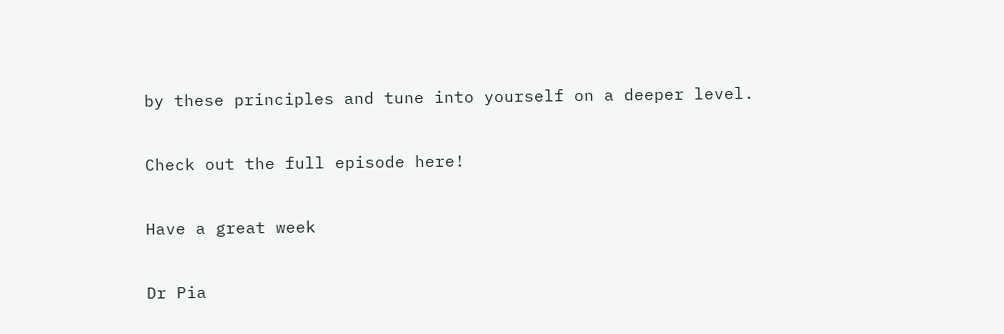by these principles and tune into yourself on a deeper level.

Check out the full episode here!

Have a great week

Dr Pia